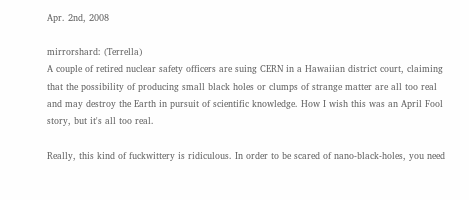Apr. 2nd, 2008

mirrorshard: (Terrella)
A couple of retired nuclear safety officers are suing CERN in a Hawaiian district court, claiming that the possibility of producing small black holes or clumps of strange matter are all too real and may destroy the Earth in pursuit of scientific knowledge. How I wish this was an April Fool story, but it's all too real.

Really, this kind of fuckwittery is ridiculous. In order to be scared of nano-black-holes, you need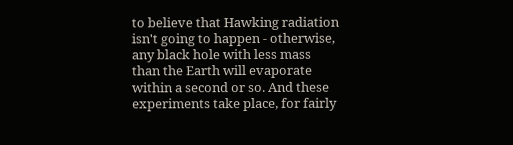to believe that Hawking radiation isn't going to happen - otherwise, any black hole with less mass than the Earth will evaporate within a second or so. And these experiments take place, for fairly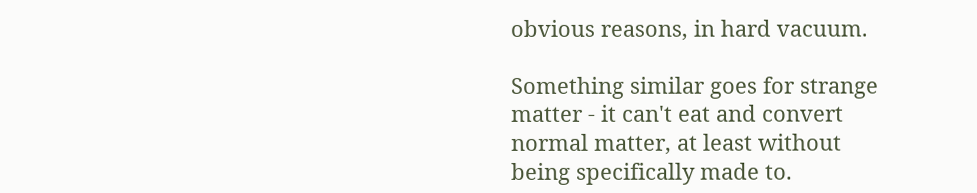obvious reasons, in hard vacuum.

Something similar goes for strange matter - it can't eat and convert normal matter, at least without being specifically made to.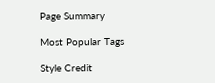Page Summary

Most Popular Tags

Style Credit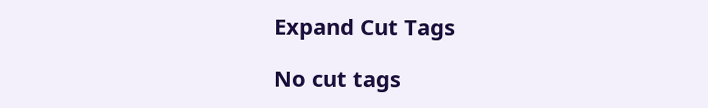Expand Cut Tags

No cut tags